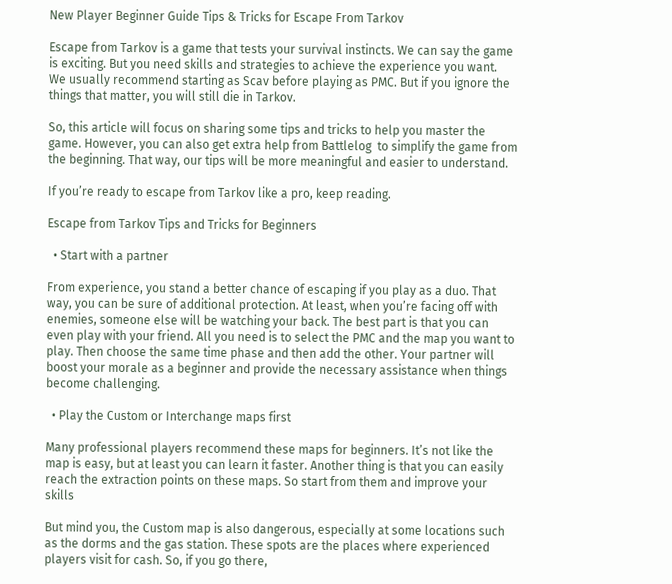New Player Beginner Guide Tips & Tricks for Escape From Tarkov

Escape from Tarkov is a game that tests your survival instincts. We can say the game is exciting. But you need skills and strategies to achieve the experience you want.  We usually recommend starting as Scav before playing as PMC. But if you ignore the things that matter, you will still die in Tarkov.

So, this article will focus on sharing some tips and tricks to help you master the game. However, you can also get extra help from Battlelog  to simplify the game from the beginning. That way, our tips will be more meaningful and easier to understand.

If you’re ready to escape from Tarkov like a pro, keep reading.

Escape from Tarkov Tips and Tricks for Beginners

  • Start with a partner

From experience, you stand a better chance of escaping if you play as a duo. That way, you can be sure of additional protection. At least, when you’re facing off with enemies, someone else will be watching your back. The best part is that you can even play with your friend. All you need is to select the PMC and the map you want to play. Then choose the same time phase and then add the other. Your partner will boost your morale as a beginner and provide the necessary assistance when things become challenging.

  • Play the Custom or Interchange maps first

Many professional players recommend these maps for beginners. It’s not like the map is easy, but at least you can learn it faster. Another thing is that you can easily reach the extraction points on these maps. So start from them and improve your skills

But mind you, the Custom map is also dangerous, especially at some locations such as the dorms and the gas station. These spots are the places where experienced players visit for cash. So, if you go there,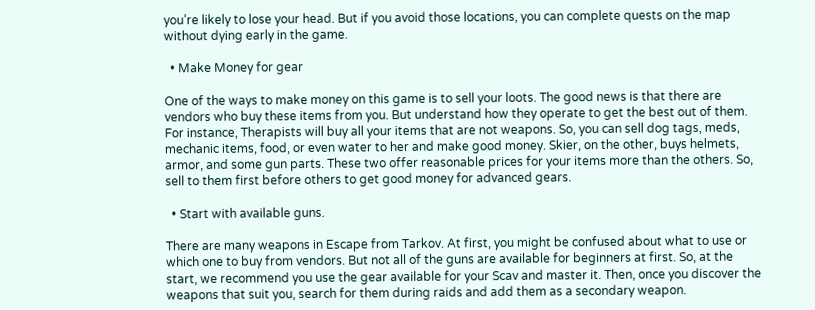you’re likely to lose your head. But if you avoid those locations, you can complete quests on the map without dying early in the game.

  • Make Money for gear

One of the ways to make money on this game is to sell your loots. The good news is that there are vendors who buy these items from you. But understand how they operate to get the best out of them. For instance, Therapists will buy all your items that are not weapons. So, you can sell dog tags, meds, mechanic items, food, or even water to her and make good money. Skier, on the other, buys helmets, armor, and some gun parts. These two offer reasonable prices for your items more than the others. So, sell to them first before others to get good money for advanced gears.

  • Start with available guns.

There are many weapons in Escape from Tarkov. At first, you might be confused about what to use or which one to buy from vendors. But not all of the guns are available for beginners at first. So, at the start, we recommend you use the gear available for your Scav and master it. Then, once you discover the weapons that suit you, search for them during raids and add them as a secondary weapon.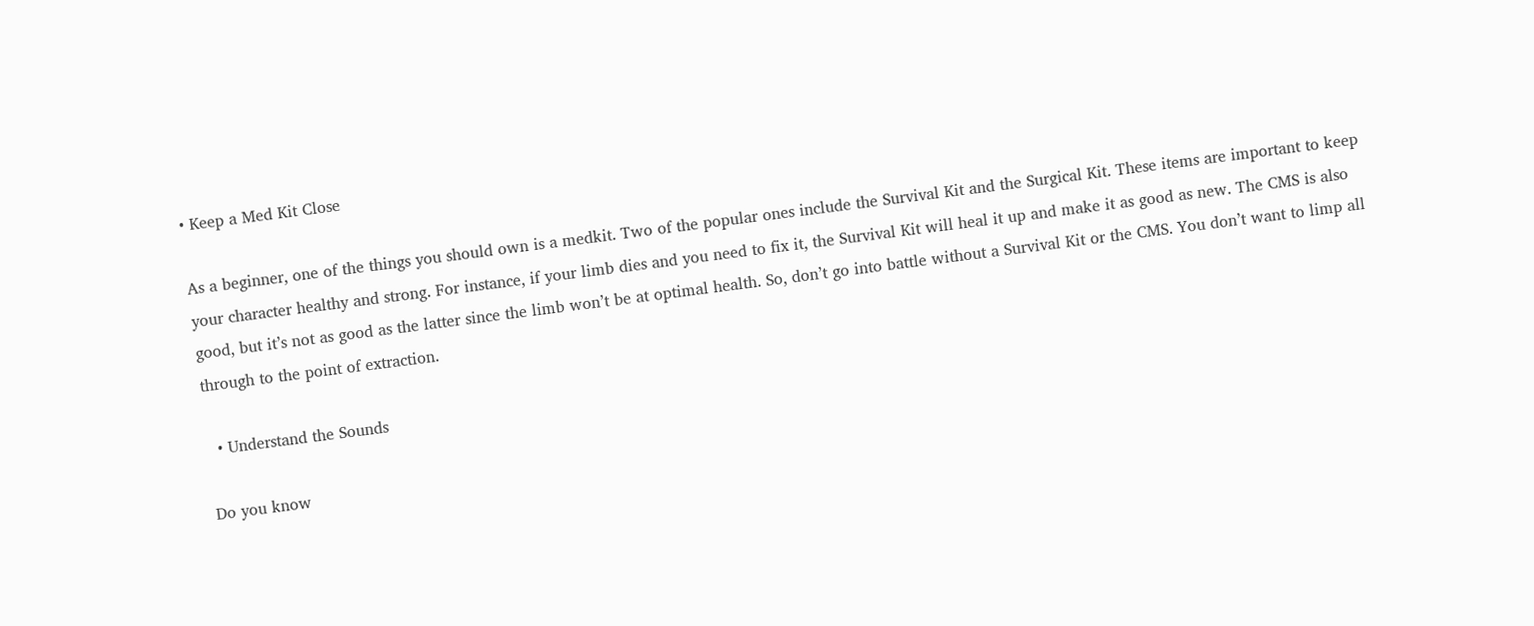• Keep a Med Kit Close

As a beginner, one of the things you should own is a medkit. Two of the popular ones include the Survival Kit and the Surgical Kit. These items are important to keep your character healthy and strong. For instance, if your limb dies and you need to fix it, the Survival Kit will heal it up and make it as good as new. The CMS is also good, but it’s not as good as the latter since the limb won’t be at optimal health. So, don’t go into battle without a Survival Kit or the CMS. You don’t want to limp all through to the point of extraction.

  • Understand the Sounds

Do you know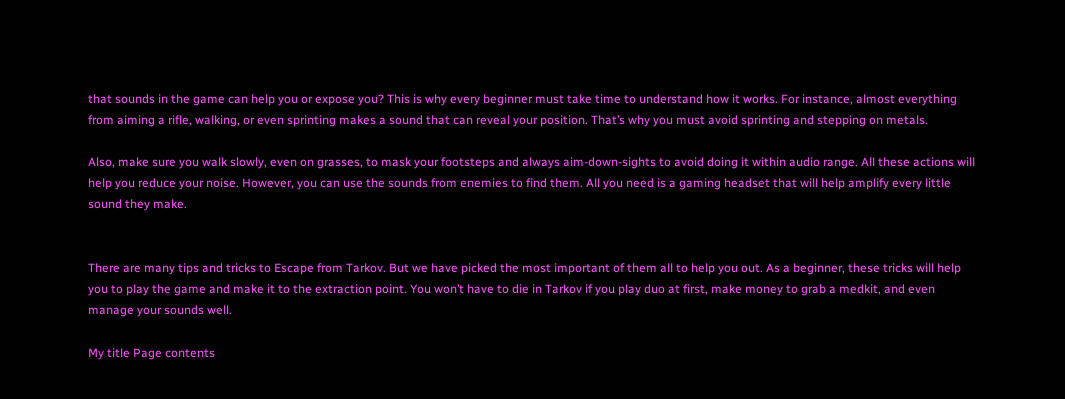that sounds in the game can help you or expose you? This is why every beginner must take time to understand how it works. For instance, almost everything from aiming a rifle, walking, or even sprinting makes a sound that can reveal your position. That’s why you must avoid sprinting and stepping on metals.

Also, make sure you walk slowly, even on grasses, to mask your footsteps and always aim-down-sights to avoid doing it within audio range. All these actions will help you reduce your noise. However, you can use the sounds from enemies to find them. All you need is a gaming headset that will help amplify every little sound they make.


There are many tips and tricks to Escape from Tarkov. But we have picked the most important of them all to help you out. As a beginner, these tricks will help you to play the game and make it to the extraction point. You won’t have to die in Tarkov if you play duo at first, make money to grab a medkit, and even manage your sounds well.

My title Page contents